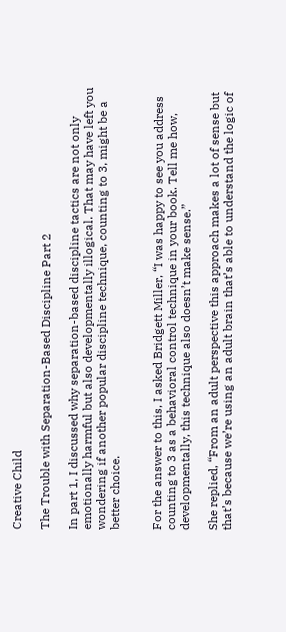Creative Child

The Trouble with Separation-Based Discipline Part 2

In part 1, I discussed why separation-based discipline tactics are not only emotionally harmful but also developmentally illogical. That may have left you wondering if another popular discipline technique, counting to 3, might be a better choice.


For the answer to this, I asked Bridgett Miller, “I was happy to see you address counting to 3 as a behavioral control technique in your book. Tell me how, developmentally, this technique also doesn’t make sense.”

She replied, “From an adult perspective this approach makes a lot of sense but that’s because we’re using an adult brain that’s able to understand the logic of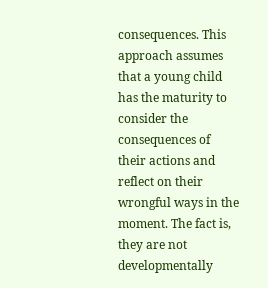consequences. This approach assumes that a young child has the maturity to consider the consequences of their actions and reflect on their wrongful ways in the moment. The fact is, they are not developmentally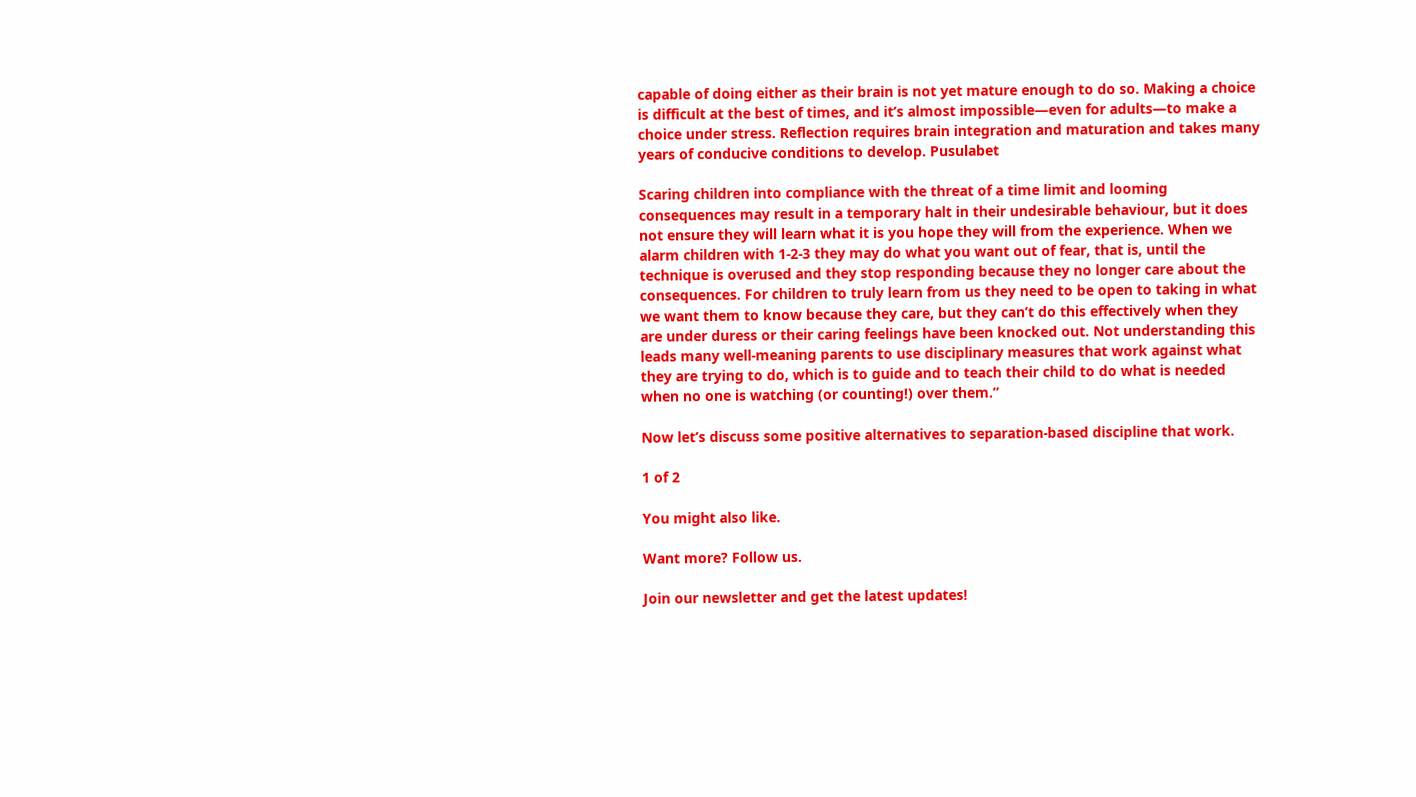capable of doing either as their brain is not yet mature enough to do so. Making a choice is difficult at the best of times, and it’s almost impossible—even for adults—to make a choice under stress. Reflection requires brain integration and maturation and takes many years of conducive conditions to develop. Pusulabet

Scaring children into compliance with the threat of a time limit and looming consequences may result in a temporary halt in their undesirable behaviour, but it does not ensure they will learn what it is you hope they will from the experience. When we alarm children with 1-2-3 they may do what you want out of fear, that is, until the technique is overused and they stop responding because they no longer care about the consequences. For children to truly learn from us they need to be open to taking in what we want them to know because they care, but they can’t do this effectively when they are under duress or their caring feelings have been knocked out. Not understanding this leads many well-meaning parents to use disciplinary measures that work against what they are trying to do, which is to guide and to teach their child to do what is needed when no one is watching (or counting!) over them.”

Now let’s discuss some positive alternatives to separation-based discipline that work.

1 of 2

You might also like.

Want more? Follow us.

Join our newsletter and get the latest updates!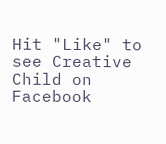Hit "Like" to see Creative Child on Facebook